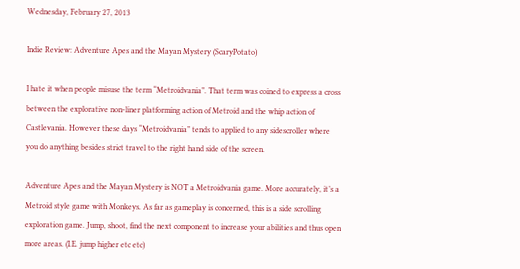Wednesday, February 27, 2013

Indie Review: Adventure Apes and the Mayan Mystery (ScaryPotato)

I hate it when people misuse the term “Metroidvania”. That term was coined to express a cross between the explorative non-liner platforming action of Metroid and the whip action of Castlevania. However these days “Metroidvania” tends to applied to any sidescroller where you do anything besides strict travel to the right hand side of the screen.

Adventure Apes and the Mayan Mystery is NOT a Metroidvania game. More accurately, it’s a Metroid style game with Monkeys. As far as gameplay is concerned, this is a side scrolling exploration game. Jump, shoot, find the next component to increase your abilities and thus open more areas. (I.E. jump higher etc etc)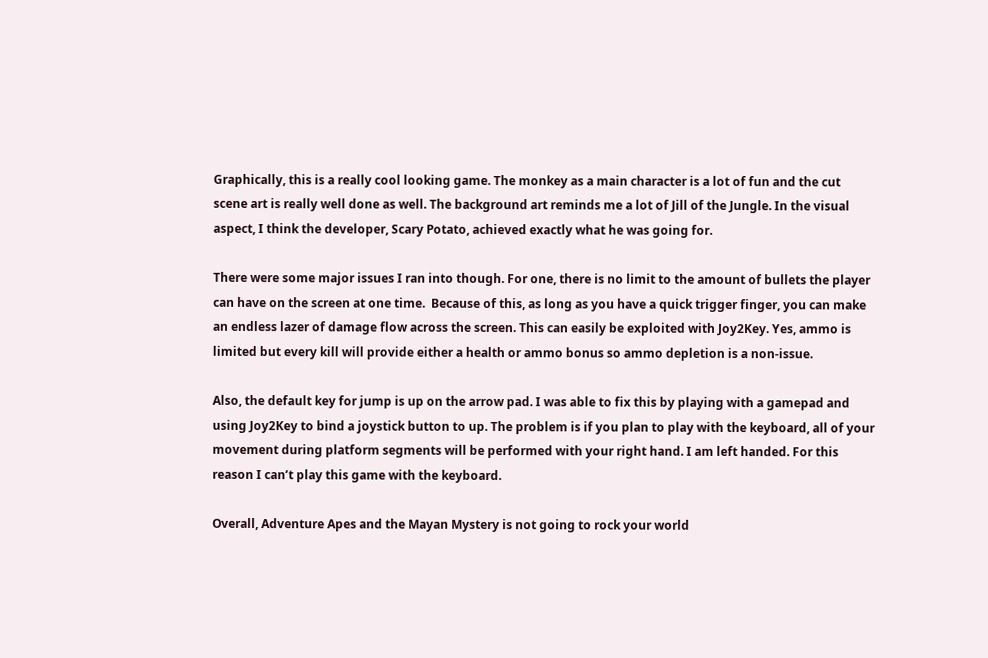Graphically, this is a really cool looking game. The monkey as a main character is a lot of fun and the cut scene art is really well done as well. The background art reminds me a lot of Jill of the Jungle. In the visual aspect, I think the developer, Scary Potato, achieved exactly what he was going for.

There were some major issues I ran into though. For one, there is no limit to the amount of bullets the player can have on the screen at one time.  Because of this, as long as you have a quick trigger finger, you can make an endless lazer of damage flow across the screen. This can easily be exploited with Joy2Key. Yes, ammo is limited but every kill will provide either a health or ammo bonus so ammo depletion is a non-issue.

Also, the default key for jump is up on the arrow pad. I was able to fix this by playing with a gamepad and using Joy2Key to bind a joystick button to up. The problem is if you plan to play with the keyboard, all of your movement during platform segments will be performed with your right hand. I am left handed. For this reason I can’t play this game with the keyboard.

Overall, Adventure Apes and the Mayan Mystery is not going to rock your world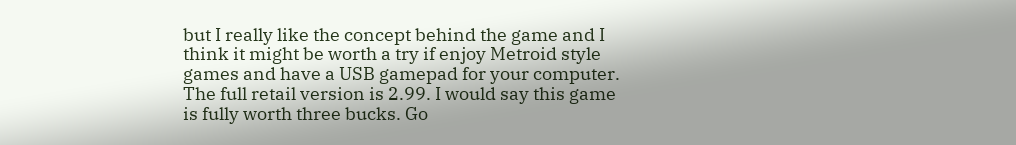but I really like the concept behind the game and I think it might be worth a try if enjoy Metroid style games and have a USB gamepad for your computer. The full retail version is 2.99. I would say this game is fully worth three bucks. Go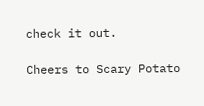check it out.

Cheers to Scary Potato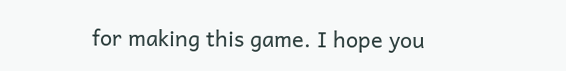for making this game. I hope you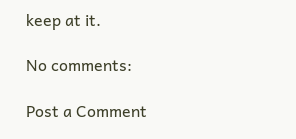keep at it.

No comments:

Post a Comment